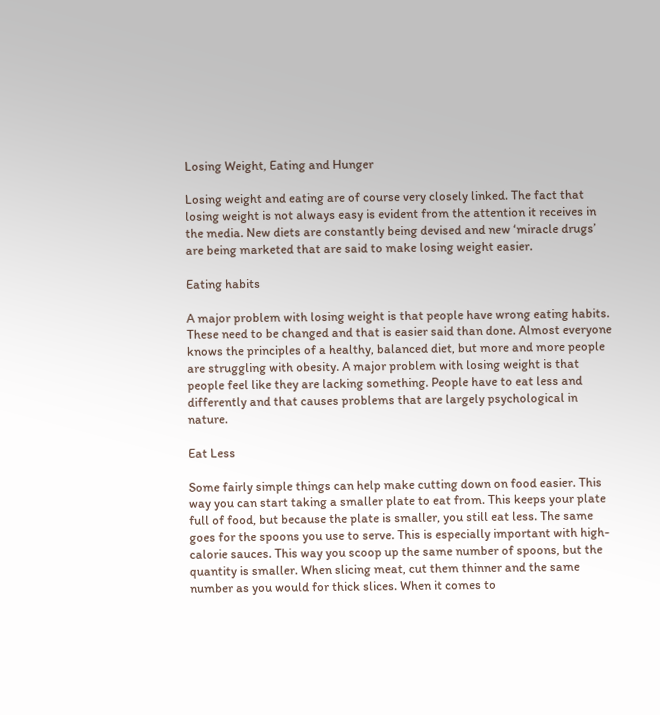Losing Weight, Eating and Hunger

Losing weight and eating are of course very closely linked. The fact that losing weight is not always easy is evident from the attention it receives in the media. New diets are constantly being devised and new ‘miracle drugs’ are being marketed that are said to make losing weight easier.

Eating habits

A major problem with losing weight is that people have wrong eating habits. These need to be changed and that is easier said than done. Almost everyone knows the principles of a healthy, balanced diet, but more and more people are struggling with obesity. A major problem with losing weight is that people feel like they are lacking something. People have to eat less and differently and that causes problems that are largely psychological in nature.

Eat Less

Some fairly simple things can help make cutting down on food easier. This way you can start taking a smaller plate to eat from. This keeps your plate full of food, but because the plate is smaller, you still eat less. The same goes for the spoons you use to serve. This is especially important with high-calorie sauces. This way you scoop up the same number of spoons, but the quantity is smaller. When slicing meat, cut them thinner and the same number as you would for thick slices. When it comes to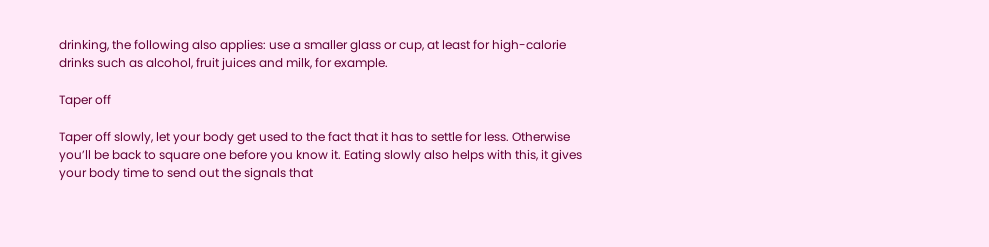drinking, the following also applies: use a smaller glass or cup, at least for high-calorie drinks such as alcohol, fruit juices and milk, for example.

Taper off

Taper off slowly, let your body get used to the fact that it has to settle for less. Otherwise you’ll be back to square one before you know it. Eating slowly also helps with this, it gives your body time to send out the signals that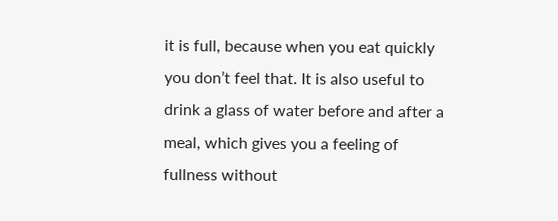it is full, because when you eat quickly you don’t feel that. It is also useful to drink a glass of water before and after a meal, which gives you a feeling of fullness without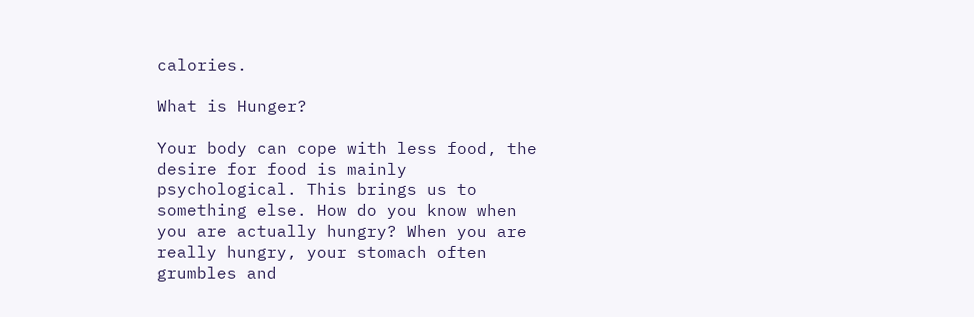calories.

What is Hunger?

Your body can cope with less food, the desire for food is mainly psychological. This brings us to something else. How do you know when you are actually hungry? When you are really hungry, your stomach often grumbles and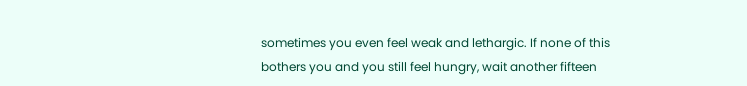sometimes you even feel weak and lethargic. If none of this bothers you and you still feel hungry, wait another fifteen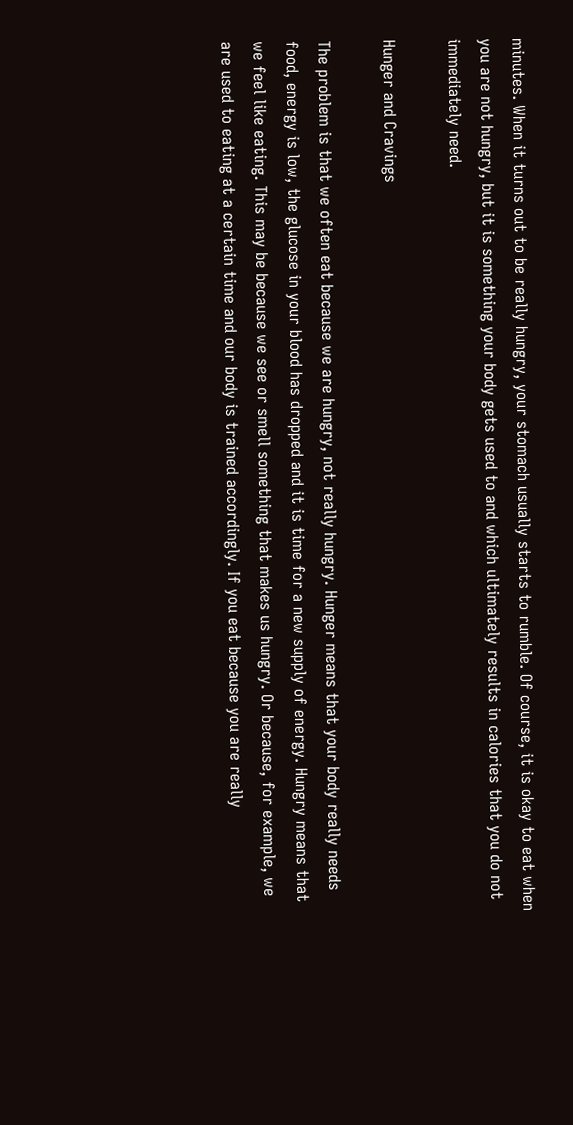minutes. When it turns out to be really hungry, your stomach usually starts to rumble. Of course, it is okay to eat when you are not hungry, but it is something your body gets used to and which ultimately results in calories that you do not immediately need.

Hunger and Cravings

The problem is that we often eat because we are hungry, not really hungry. Hunger means that your body really needs food, energy is low, the glucose in your blood has dropped and it is time for a new supply of energy. Hungry means that we feel like eating. This may be because we see or smell something that makes us hungry. Or because, for example, we are used to eating at a certain time and our body is trained accordingly. If you eat because you are really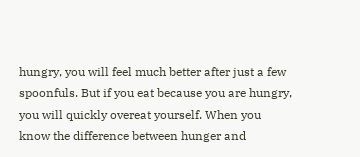hungry, you will feel much better after just a few spoonfuls. But if you eat because you are hungry, you will quickly overeat yourself. When you know the difference between hunger and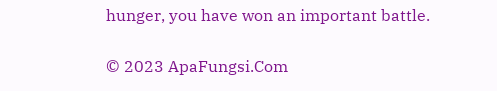hunger, you have won an important battle.

© 2023 ApaFungsi.Com